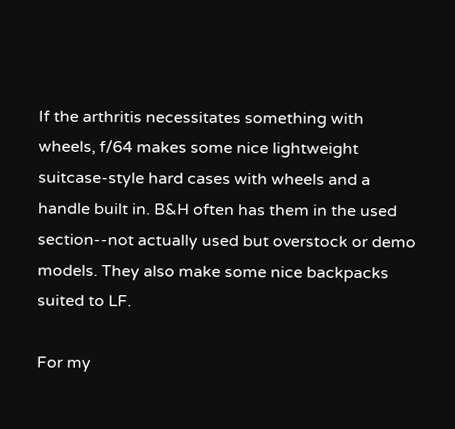If the arthritis necessitates something with wheels, f/64 makes some nice lightweight suitcase-style hard cases with wheels and a handle built in. B&H often has them in the used section--not actually used but overstock or demo models. They also make some nice backpacks suited to LF.

For my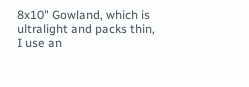8x10" Gowland, which is ultralight and packs thin, I use an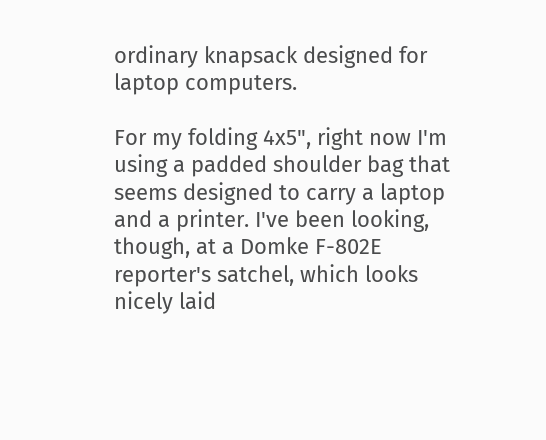ordinary knapsack designed for laptop computers.

For my folding 4x5", right now I'm using a padded shoulder bag that seems designed to carry a laptop and a printer. I've been looking, though, at a Domke F-802E reporter's satchel, which looks nicely laid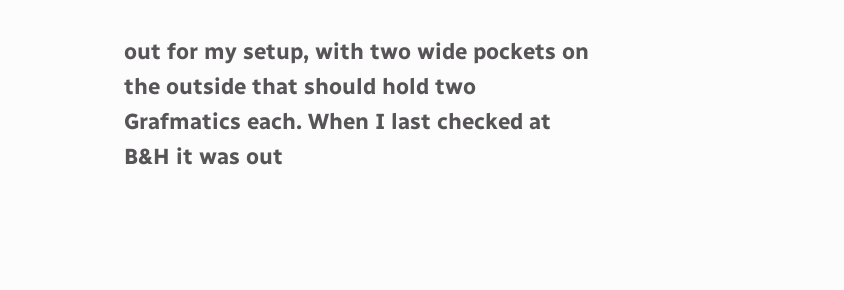out for my setup, with two wide pockets on the outside that should hold two Grafmatics each. When I last checked at B&H it was out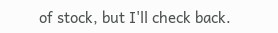of stock, but I'll check back.